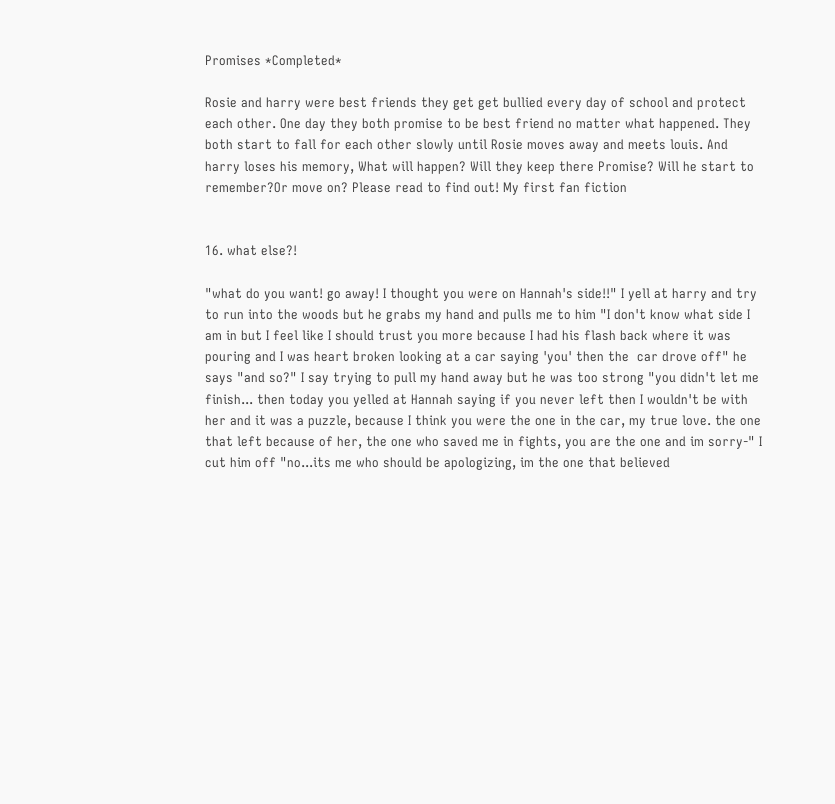Promises *Completed*

Rosie and harry were best friends they get get bullied every day of school and protect each other. One day they both promise to be best friend no matter what happened. They both start to fall for each other slowly until Rosie moves away and meets louis. And harry loses his memory, What will happen? Will they keep there Promise? Will he start to remember?Or move on? Please read to find out! My first fan fiction


16. what else?!

"what do you want! go away! I thought you were on Hannah's side!!" I yell at harry and try to run into the woods but he grabs my hand and pulls me to him "I don't know what side I am in but I feel like I should trust you more because I had his flash back where it was pouring and I was heart broken looking at a car saying 'you' then the  car drove off" he says "and so?" I say trying to pull my hand away but he was too strong "you didn't let me finish... then today you yelled at Hannah saying if you never left then I wouldn't be with her and it was a puzzle, because I think you were the one in the car, my true love. the one that left because of her, the one who saved me in fights, you are the one and im sorry-" I cut him off "no...its me who should be apologizing, im the one that believed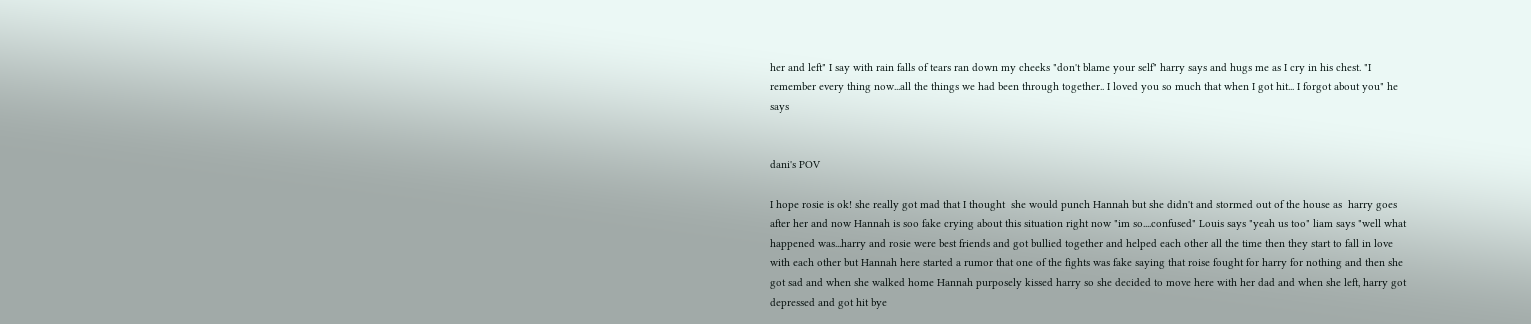her and left" I say with rain falls of tears ran down my cheeks "don't blame your self" harry says and hugs me as I cry in his chest. "I remember every thing now...all the things we had been through together.. I loved you so much that when I got hit... I forgot about you" he says


dani's POV

I hope rosie is ok! she really got mad that I thought  she would punch Hannah but she didn't and stormed out of the house as  harry goes after her and now Hannah is soo fake crying about this situation right now "im so....confused" Louis says "yeah us too" liam says "well what happened was...harry and rosie were best friends and got bullied together and helped each other all the time then they start to fall in love with each other but Hannah here started a rumor that one of the fights was fake saying that roise fought for harry for nothing and then she got sad and when she walked home Hannah purposely kissed harry so she decided to move here with her dad and when she left, harry got depressed and got hit bye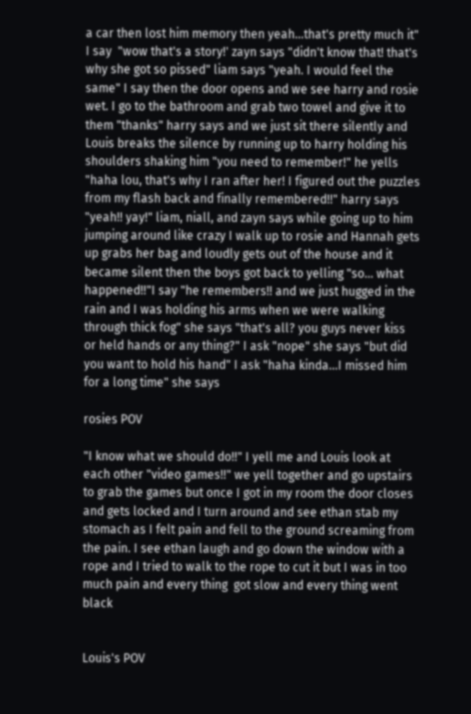a car then lost him memory then yeah...that's pretty much it" I say  "wow that's a story!' zayn says "didn't know that! that's why she got so pissed" liam says "yeah. I would feel the same" I say then the door opens and we see harry and rosie wet. I go to the bathroom and grab two towel and give it to them "thanks" harry says and we just sit there silently and Louis breaks the silence by running up to harry holding his shoulders shaking him "you need to remember!" he yells "haha lou, that's why I ran after her! I figured out the puzzles from my flash back and finally remembered!!" harry says "yeah!! yay!" liam, niall, and zayn says while going up to him jumping around like crazy I walk up to rosie and Hannah gets up grabs her bag and loudly gets out of the house and it became silent then the boys got back to yelling "so... what happened!!"I say "he remembers!! and we just hugged in the rain and I was holding his arms when we were walking through thick fog" she says "that's all? you guys never kiss or held hands or any thing?" I ask "nope" she says "but did you want to hold his hand" I ask "haha kinda...I missed him for a long time" she says

rosies POV

"I know what we should do!!" I yell me and Louis look at each other "video games!!" we yell together and go upstairs to grab the games but once I got in my room the door closes and gets locked and I turn around and see ethan stab my stomach as I felt pain and fell to the ground screaming from the pain. I see ethan laugh and go down the window with a rope and I tried to walk to the rope to cut it but I was in too much pain and every thing  got slow and every thing went black


Louis's POV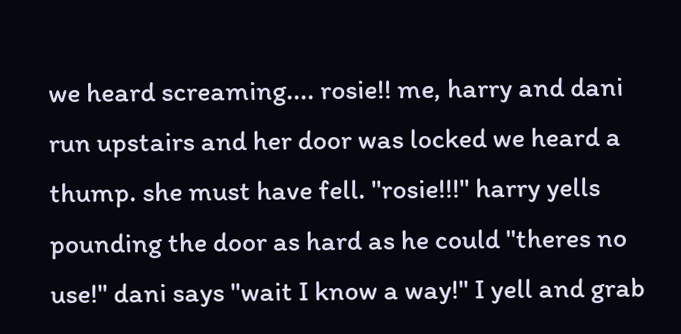we heard screaming.... rosie!! me, harry and dani run upstairs and her door was locked we heard a thump. she must have fell. "rosie!!!" harry yells pounding the door as hard as he could "theres no use!" dani says "wait I know a way!" I yell and grab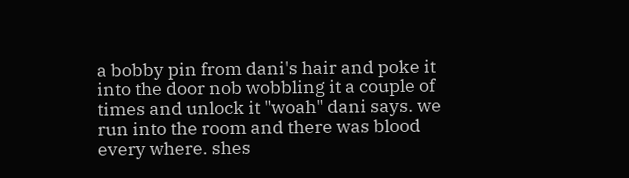a bobby pin from dani's hair and poke it into the door nob wobbling it a couple of times and unlock it "woah" dani says. we run into the room and there was blood every where. shes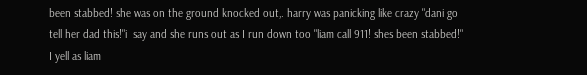been stabbed! she was on the ground knocked out,. harry was panicking like crazy "dani go tell her dad this!"i  say and she runs out as I run down too "liam call 911! shes been stabbed!" I yell as liam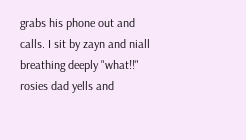grabs his phone out and calls. I sit by zayn and niall breathing deeply "what!!" rosies dad yells and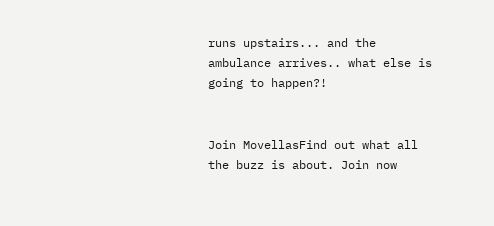runs upstairs... and the ambulance arrives.. what else is going to happen?!


Join MovellasFind out what all the buzz is about. Join now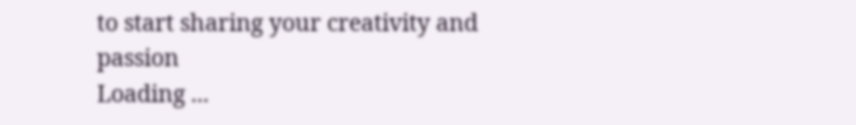to start sharing your creativity and passion
Loading ...